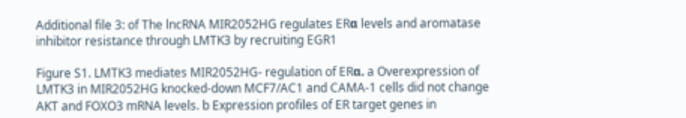Additional file 3: of The lncRNA MIR2052HG regulates ERα levels and aromatase inhibitor resistance through LMTK3 by recruiting EGR1

Figure S1. LMTK3 mediates MIR2052HG- regulation of ERα. a Overexpression of LMTK3 in MIR2052HG knocked-down MCF7/AC1 and CAMA-1 cells did not change AKT and FOXO3 mRNA levels. b Expression profiles of ER target genes in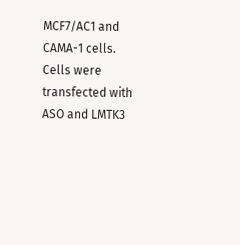MCF7/AC1 and CAMA-1 cells. Cells were transfected with ASO and LMTK3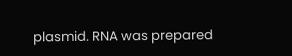plasmid. RNA was prepared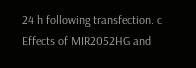24 h following transfection. c Effects of MIR2052HG and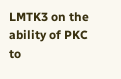LMTK3 on the ability of PKC to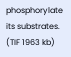phosphorylate its substrates. (TIF 1963 kb)